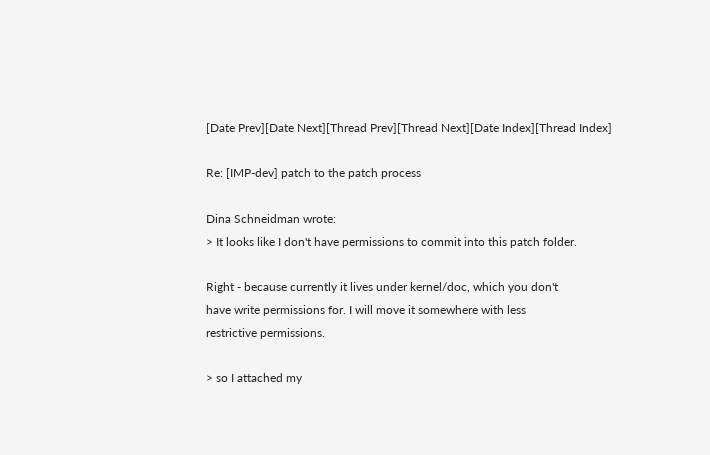[Date Prev][Date Next][Thread Prev][Thread Next][Date Index][Thread Index]

Re: [IMP-dev] patch to the patch process

Dina Schneidman wrote:
> It looks like I don't have permissions to commit into this patch folder.

Right - because currently it lives under kernel/doc, which you don't
have write permissions for. I will move it somewhere with less
restrictive permissions.

> so I attached my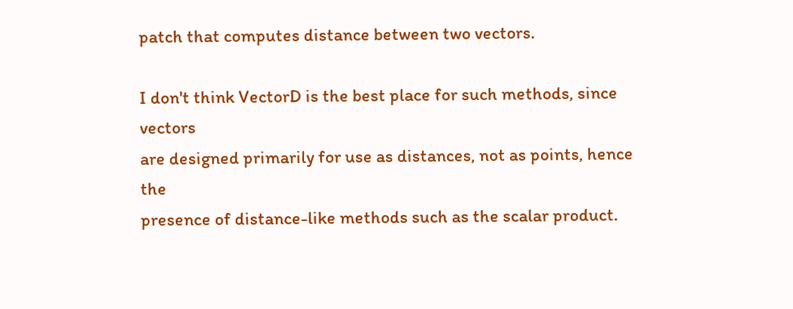patch that computes distance between two vectors.

I don't think VectorD is the best place for such methods, since vectors
are designed primarily for use as distances, not as points, hence the
presence of distance-like methods such as the scalar product.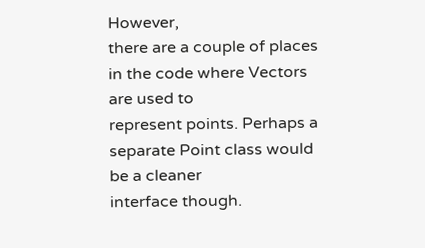However,
there are a couple of places in the code where Vectors are used to
represent points. Perhaps a separate Point class would be a cleaner
interface though.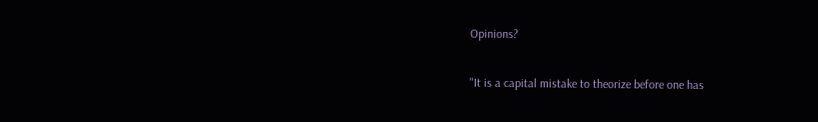Opinions?

"It is a capital mistake to theorize before one has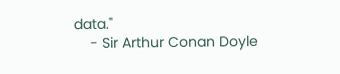data."
    - Sir Arthur Conan Doyle